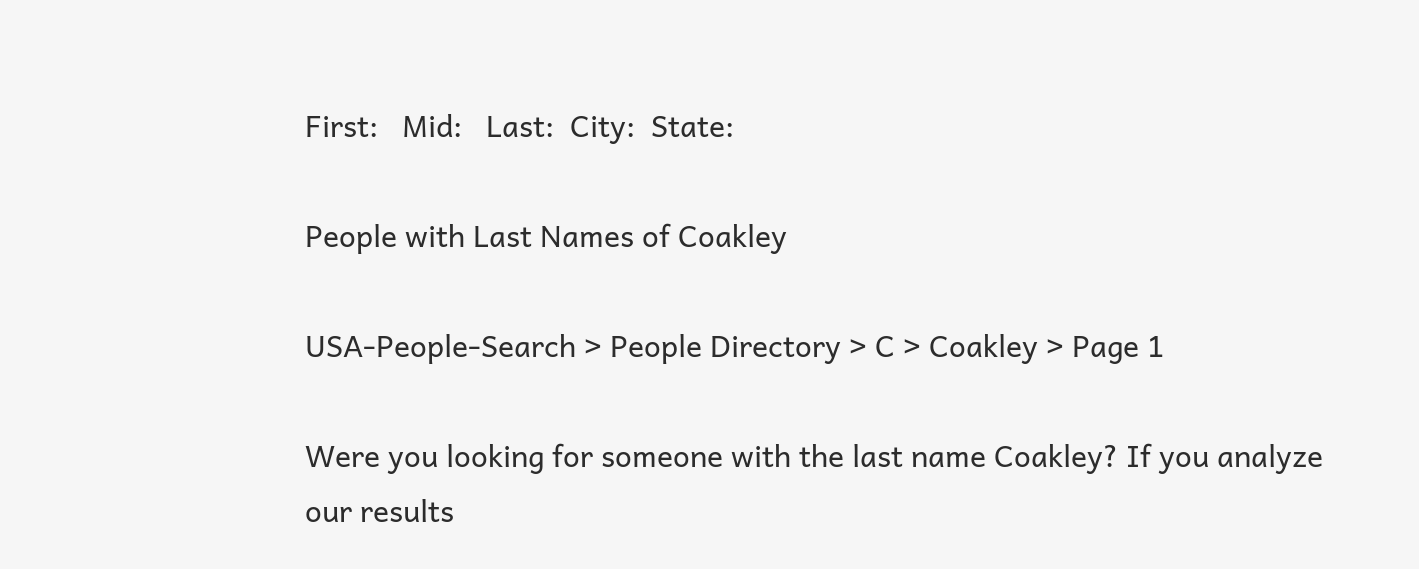First:   Mid:   Last:  City:  State:

People with Last Names of Coakley

USA-People-Search > People Directory > C > Coakley > Page 1

Were you looking for someone with the last name Coakley? If you analyze our results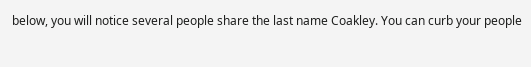below, you will notice several people share the last name Coakley. You can curb your people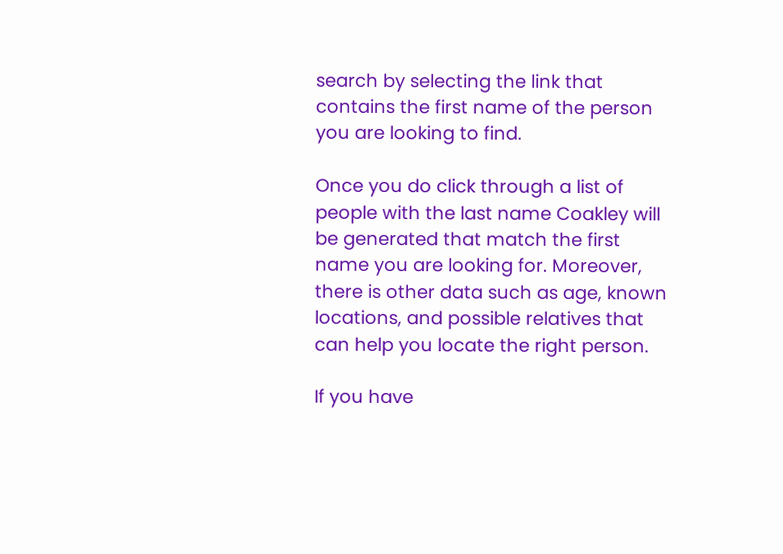search by selecting the link that contains the first name of the person you are looking to find.

Once you do click through a list of people with the last name Coakley will be generated that match the first name you are looking for. Moreover, there is other data such as age, known locations, and possible relatives that can help you locate the right person.

If you have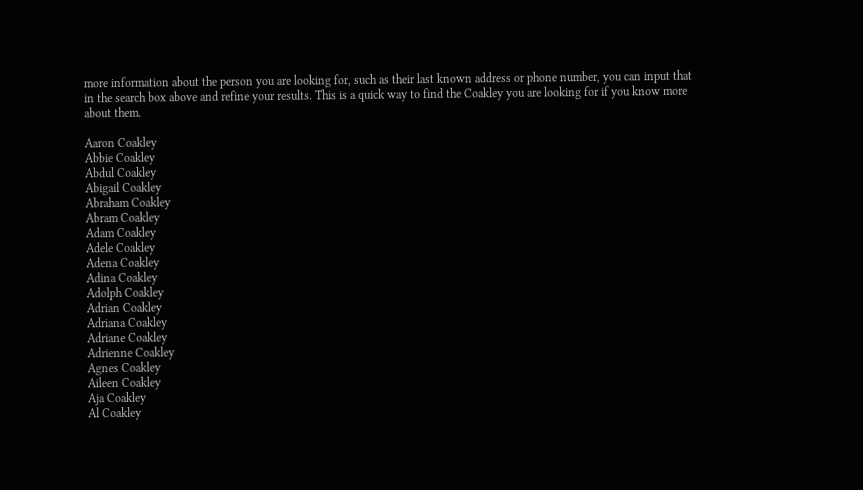more information about the person you are looking for, such as their last known address or phone number, you can input that in the search box above and refine your results. This is a quick way to find the Coakley you are looking for if you know more about them.

Aaron Coakley
Abbie Coakley
Abdul Coakley
Abigail Coakley
Abraham Coakley
Abram Coakley
Adam Coakley
Adele Coakley
Adena Coakley
Adina Coakley
Adolph Coakley
Adrian Coakley
Adriana Coakley
Adriane Coakley
Adrienne Coakley
Agnes Coakley
Aileen Coakley
Aja Coakley
Al Coakley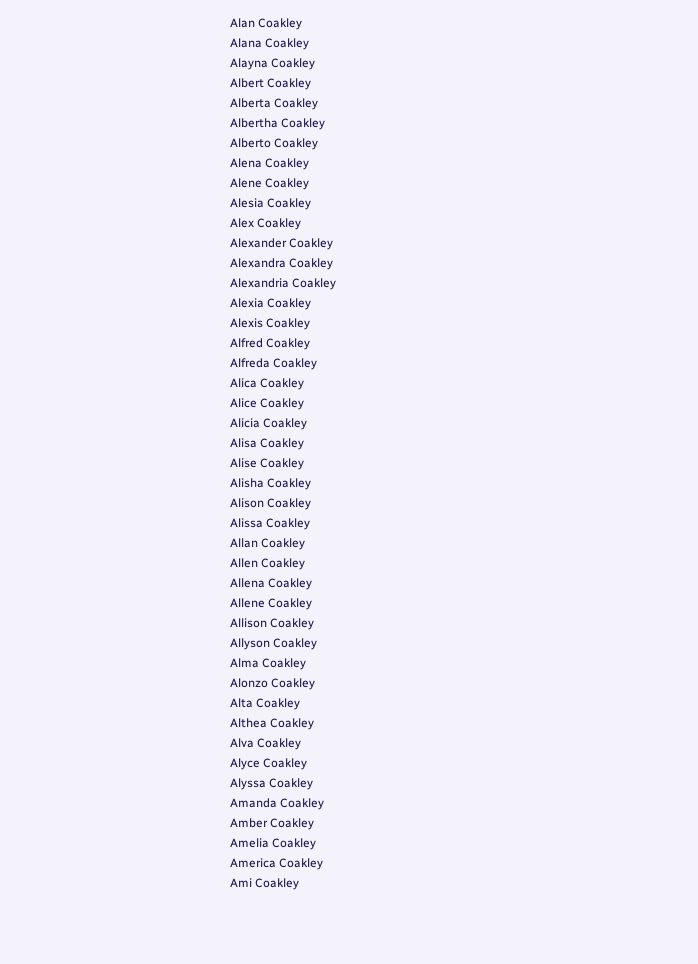Alan Coakley
Alana Coakley
Alayna Coakley
Albert Coakley
Alberta Coakley
Albertha Coakley
Alberto Coakley
Alena Coakley
Alene Coakley
Alesia Coakley
Alex Coakley
Alexander Coakley
Alexandra Coakley
Alexandria Coakley
Alexia Coakley
Alexis Coakley
Alfred Coakley
Alfreda Coakley
Alica Coakley
Alice Coakley
Alicia Coakley
Alisa Coakley
Alise Coakley
Alisha Coakley
Alison Coakley
Alissa Coakley
Allan Coakley
Allen Coakley
Allena Coakley
Allene Coakley
Allison Coakley
Allyson Coakley
Alma Coakley
Alonzo Coakley
Alta Coakley
Althea Coakley
Alva Coakley
Alyce Coakley
Alyssa Coakley
Amanda Coakley
Amber Coakley
Amelia Coakley
America Coakley
Ami Coakley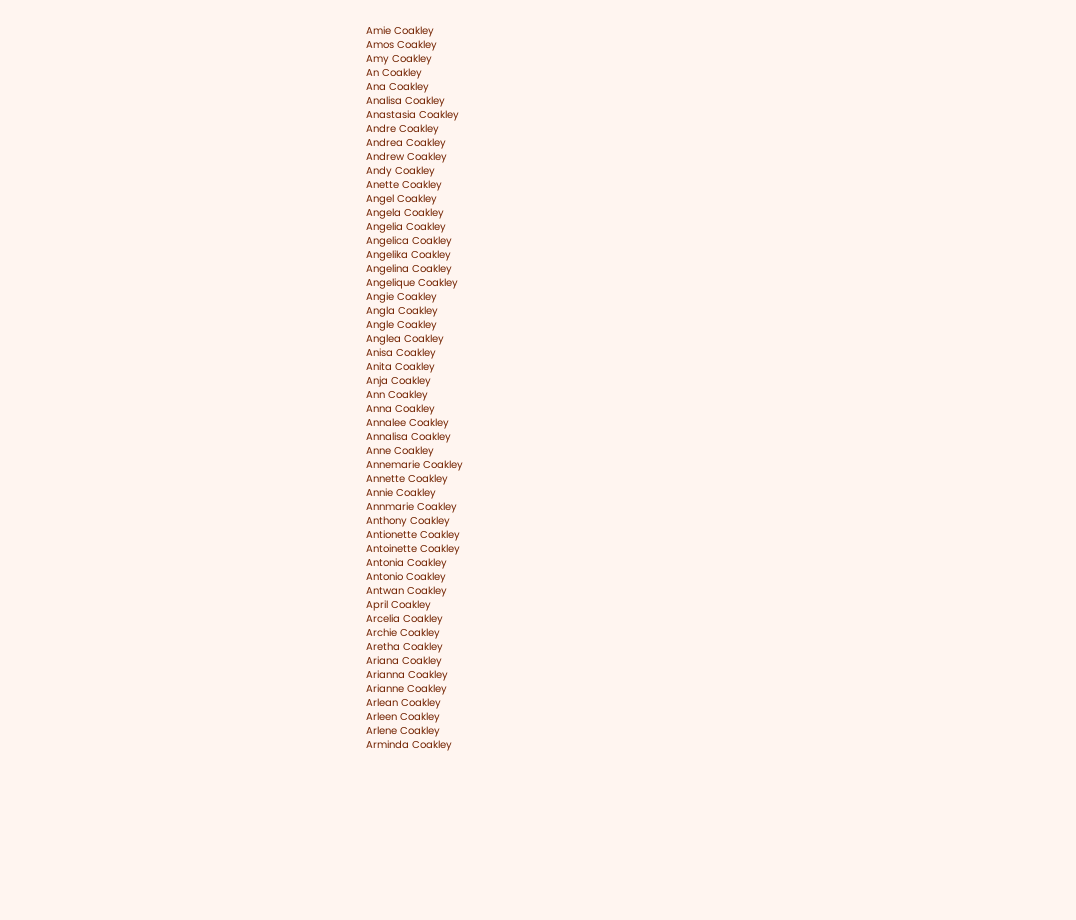Amie Coakley
Amos Coakley
Amy Coakley
An Coakley
Ana Coakley
Analisa Coakley
Anastasia Coakley
Andre Coakley
Andrea Coakley
Andrew Coakley
Andy Coakley
Anette Coakley
Angel Coakley
Angela Coakley
Angelia Coakley
Angelica Coakley
Angelika Coakley
Angelina Coakley
Angelique Coakley
Angie Coakley
Angla Coakley
Angle Coakley
Anglea Coakley
Anisa Coakley
Anita Coakley
Anja Coakley
Ann Coakley
Anna Coakley
Annalee Coakley
Annalisa Coakley
Anne Coakley
Annemarie Coakley
Annette Coakley
Annie Coakley
Annmarie Coakley
Anthony Coakley
Antionette Coakley
Antoinette Coakley
Antonia Coakley
Antonio Coakley
Antwan Coakley
April Coakley
Arcelia Coakley
Archie Coakley
Aretha Coakley
Ariana Coakley
Arianna Coakley
Arianne Coakley
Arlean Coakley
Arleen Coakley
Arlene Coakley
Arminda Coakley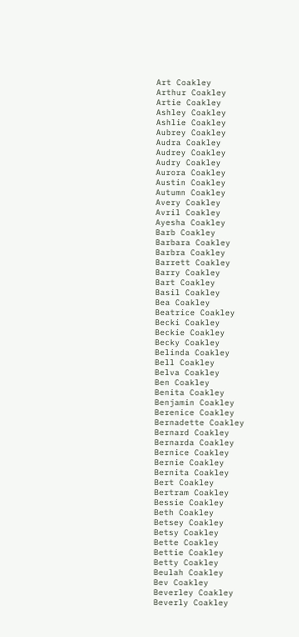Art Coakley
Arthur Coakley
Artie Coakley
Ashley Coakley
Ashlie Coakley
Aubrey Coakley
Audra Coakley
Audrey Coakley
Audry Coakley
Aurora Coakley
Austin Coakley
Autumn Coakley
Avery Coakley
Avril Coakley
Ayesha Coakley
Barb Coakley
Barbara Coakley
Barbra Coakley
Barrett Coakley
Barry Coakley
Bart Coakley
Basil Coakley
Bea Coakley
Beatrice Coakley
Becki Coakley
Beckie Coakley
Becky Coakley
Belinda Coakley
Bell Coakley
Belva Coakley
Ben Coakley
Benita Coakley
Benjamin Coakley
Berenice Coakley
Bernadette Coakley
Bernard Coakley
Bernarda Coakley
Bernice Coakley
Bernie Coakley
Bernita Coakley
Bert Coakley
Bertram Coakley
Bessie Coakley
Beth Coakley
Betsey Coakley
Betsy Coakley
Bette Coakley
Bettie Coakley
Betty Coakley
Beulah Coakley
Bev Coakley
Beverley Coakley
Beverly Coakley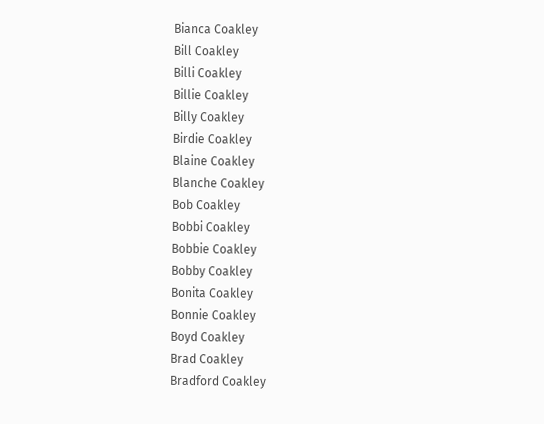Bianca Coakley
Bill Coakley
Billi Coakley
Billie Coakley
Billy Coakley
Birdie Coakley
Blaine Coakley
Blanche Coakley
Bob Coakley
Bobbi Coakley
Bobbie Coakley
Bobby Coakley
Bonita Coakley
Bonnie Coakley
Boyd Coakley
Brad Coakley
Bradford Coakley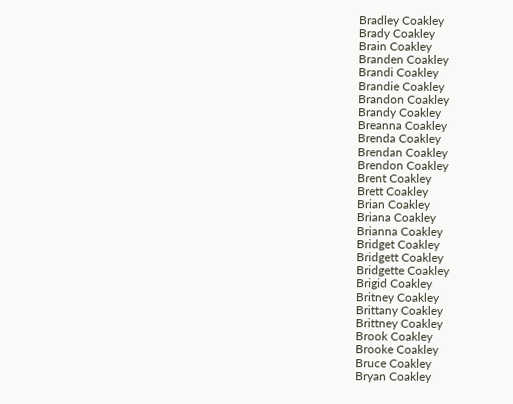Bradley Coakley
Brady Coakley
Brain Coakley
Branden Coakley
Brandi Coakley
Brandie Coakley
Brandon Coakley
Brandy Coakley
Breanna Coakley
Brenda Coakley
Brendan Coakley
Brendon Coakley
Brent Coakley
Brett Coakley
Brian Coakley
Briana Coakley
Brianna Coakley
Bridget Coakley
Bridgett Coakley
Bridgette Coakley
Brigid Coakley
Britney Coakley
Brittany Coakley
Brittney Coakley
Brook Coakley
Brooke Coakley
Bruce Coakley
Bryan Coakley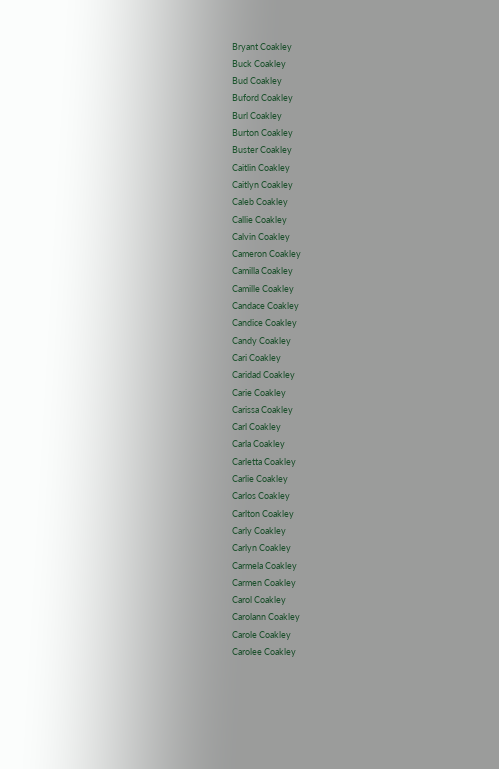Bryant Coakley
Buck Coakley
Bud Coakley
Buford Coakley
Burl Coakley
Burton Coakley
Buster Coakley
Caitlin Coakley
Caitlyn Coakley
Caleb Coakley
Callie Coakley
Calvin Coakley
Cameron Coakley
Camilla Coakley
Camille Coakley
Candace Coakley
Candice Coakley
Candy Coakley
Cari Coakley
Caridad Coakley
Carie Coakley
Carissa Coakley
Carl Coakley
Carla Coakley
Carletta Coakley
Carlie Coakley
Carlos Coakley
Carlton Coakley
Carly Coakley
Carlyn Coakley
Carmela Coakley
Carmen Coakley
Carol Coakley
Carolann Coakley
Carole Coakley
Carolee Coakley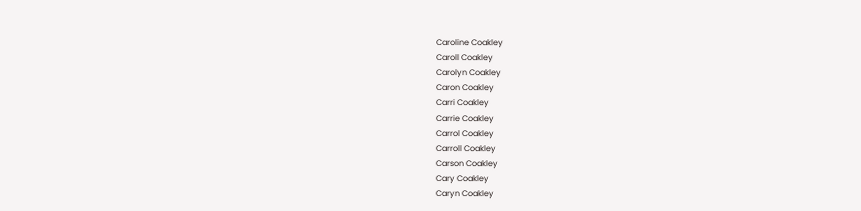Caroline Coakley
Caroll Coakley
Carolyn Coakley
Caron Coakley
Carri Coakley
Carrie Coakley
Carrol Coakley
Carroll Coakley
Carson Coakley
Cary Coakley
Caryn Coakley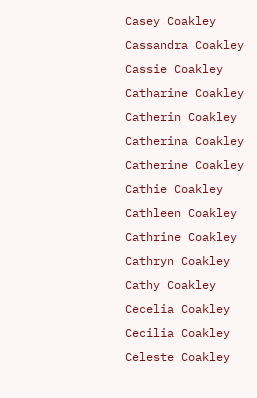Casey Coakley
Cassandra Coakley
Cassie Coakley
Catharine Coakley
Catherin Coakley
Catherina Coakley
Catherine Coakley
Cathie Coakley
Cathleen Coakley
Cathrine Coakley
Cathryn Coakley
Cathy Coakley
Cecelia Coakley
Cecilia Coakley
Celeste Coakley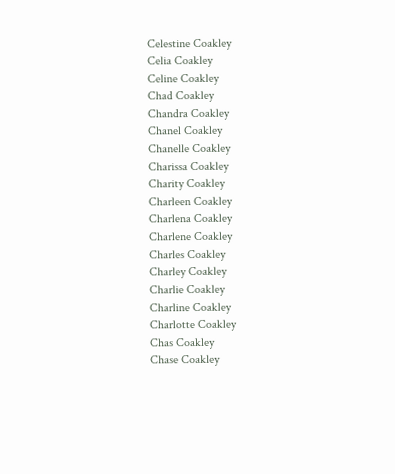Celestine Coakley
Celia Coakley
Celine Coakley
Chad Coakley
Chandra Coakley
Chanel Coakley
Chanelle Coakley
Charissa Coakley
Charity Coakley
Charleen Coakley
Charlena Coakley
Charlene Coakley
Charles Coakley
Charley Coakley
Charlie Coakley
Charline Coakley
Charlotte Coakley
Chas Coakley
Chase Coakley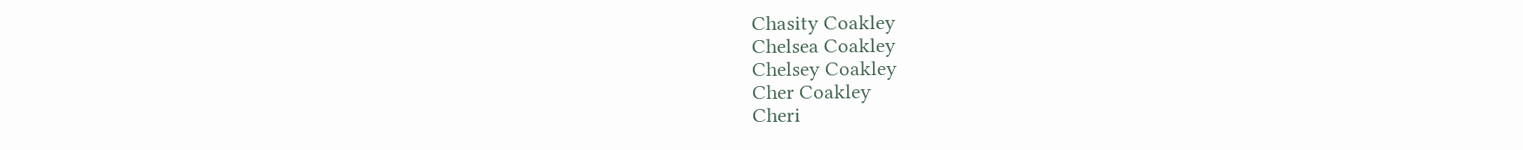Chasity Coakley
Chelsea Coakley
Chelsey Coakley
Cher Coakley
Cheri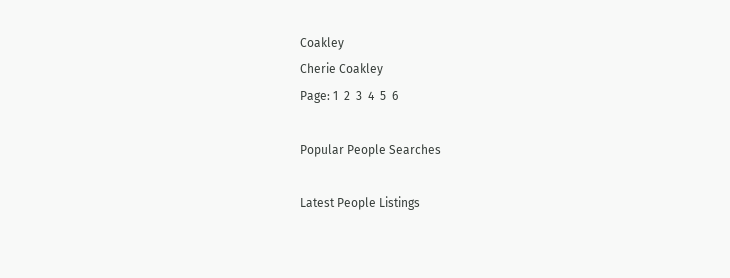Coakley
Cherie Coakley
Page: 1  2  3  4  5  6

Popular People Searches

Latest People Listings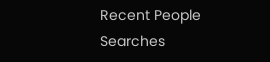Recent People Searches